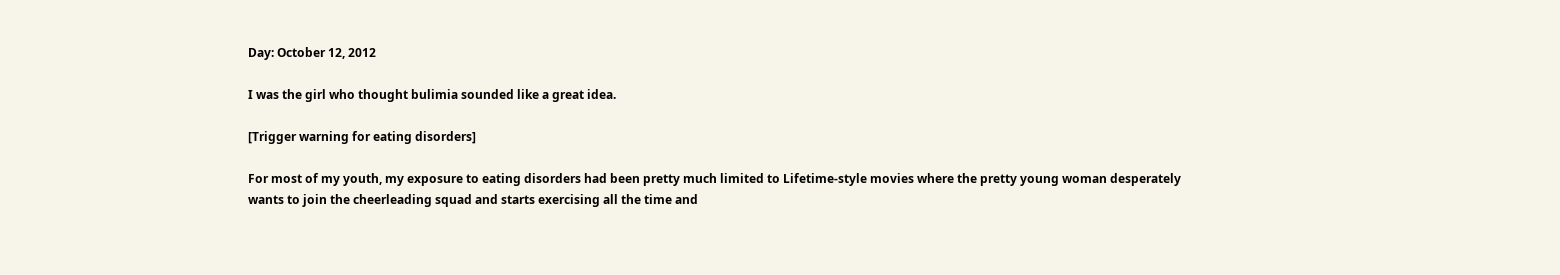Day: October 12, 2012

I was the girl who thought bulimia sounded like a great idea.

[Trigger warning for eating disorders]

For most of my youth, my exposure to eating disorders had been pretty much limited to Lifetime-style movies where the pretty young woman desperately wants to join the cheerleading squad and starts exercising all the time and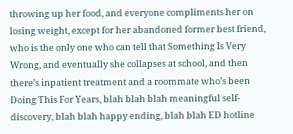throwing up her food, and everyone compliments her on losing weight, except for her abandoned former best friend, who is the only one who can tell that Something Is Very Wrong, and eventually she collapses at school, and then there’s inpatient treatment and a roommate who’s been Doing This For Years, blah blah blah meaningful self-discovery, blah blah happy ending, blah blah ED hotline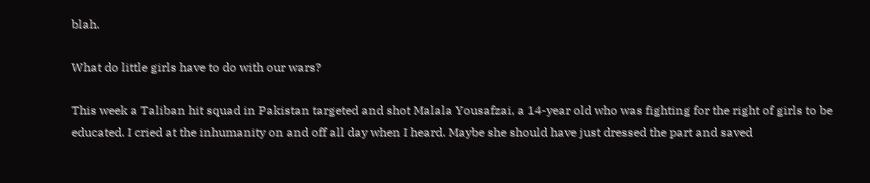blah.

What do little girls have to do with our wars?

This week a Taliban hit squad in Pakistan targeted and shot Malala Yousafzai, a 14-year old who was fighting for the right of girls to be educated. I cried at the inhumanity on and off all day when I heard. Maybe she should have just dressed the part and saved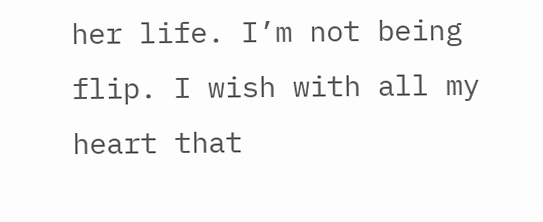her life. I’m not being flip. I wish with all my heart that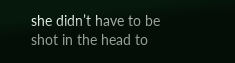she didn’t have to be shot in the head to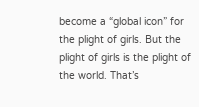become a “global icon” for the plight of girls. But the plight of girls is the plight of the world. That’s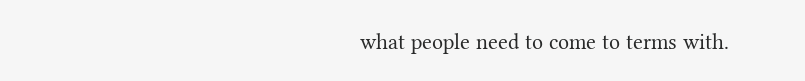what people need to come to terms with.